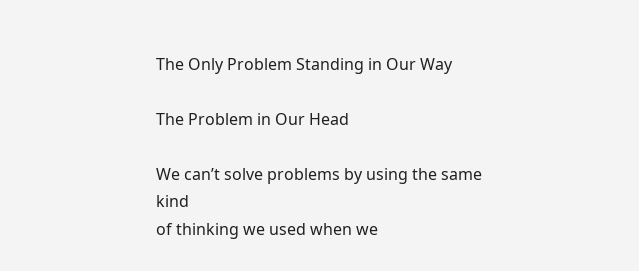The Only Problem Standing in Our Way

The Problem in Our Head

We can’t solve problems by using the same kind
of thinking we used when we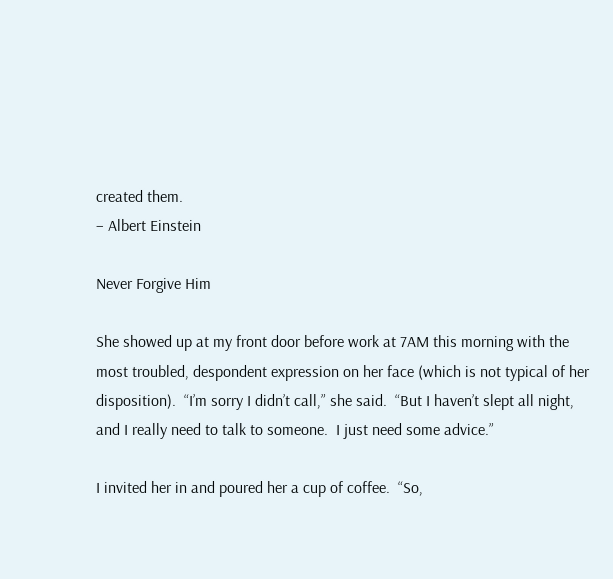created them.
– Albert Einstein

Never Forgive Him

She showed up at my front door before work at 7AM this morning with the most troubled, despondent expression on her face (which is not typical of her disposition).  “I’m sorry I didn’t call,” she said.  “But I haven’t slept all night, and I really need to talk to someone.  I just need some advice.”

I invited her in and poured her a cup of coffee.  “So,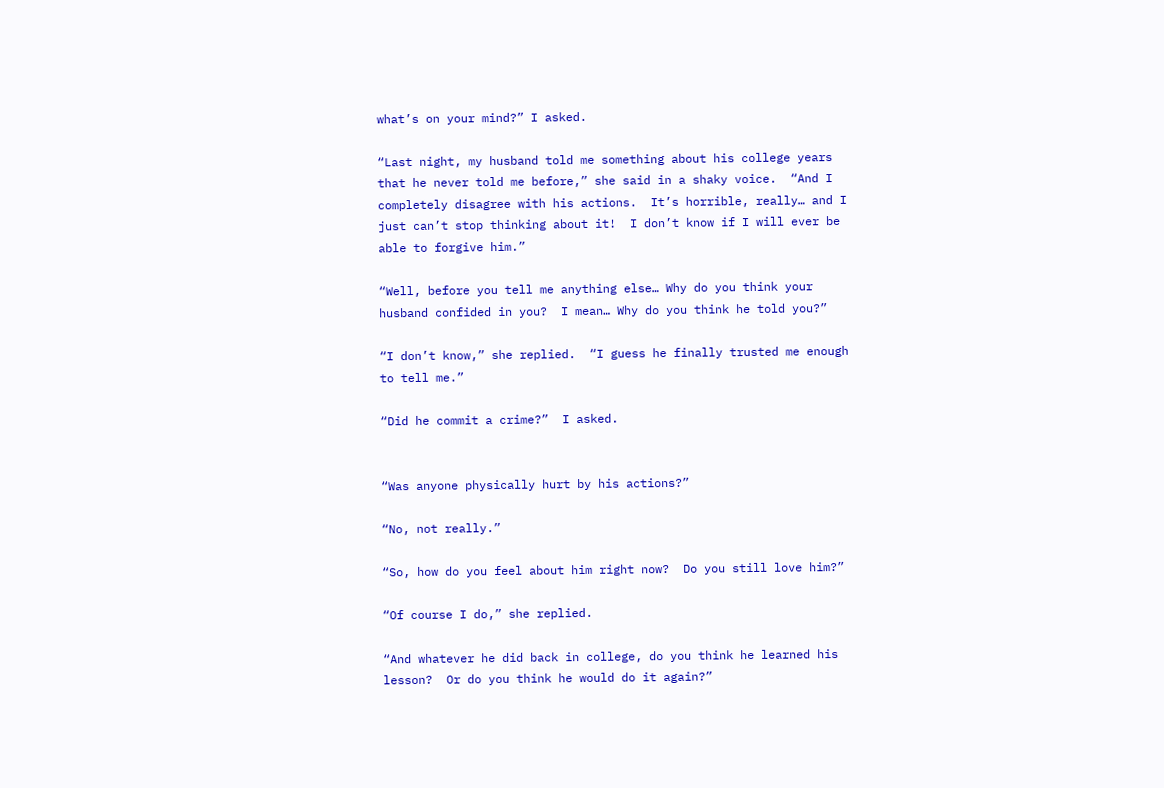what’s on your mind?” I asked.

“Last night, my husband told me something about his college years that he never told me before,” she said in a shaky voice.  “And I completely disagree with his actions.  It’s horrible, really… and I just can’t stop thinking about it!  I don’t know if I will ever be able to forgive him.”

“Well, before you tell me anything else… Why do you think your husband confided in you?  I mean… Why do you think he told you?”

“I don’t know,” she replied.  “I guess he finally trusted me enough to tell me.”

“Did he commit a crime?”  I asked.


“Was anyone physically hurt by his actions?”

“No, not really.”

“So, how do you feel about him right now?  Do you still love him?”

“Of course I do,” she replied.

“And whatever he did back in college, do you think he learned his lesson?  Or do you think he would do it again?”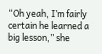“Oh yeah, I’m fairly certain he learned a big lesson,” she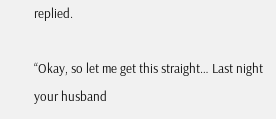replied.

“Okay, so let me get this straight… Last night your husband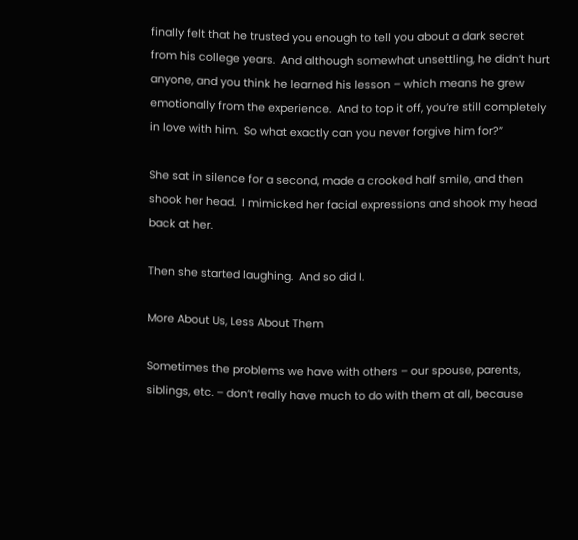finally felt that he trusted you enough to tell you about a dark secret from his college years.  And although somewhat unsettling, he didn’t hurt anyone, and you think he learned his lesson – which means he grew emotionally from the experience.  And to top it off, you’re still completely in love with him.  So what exactly can you never forgive him for?”

She sat in silence for a second, made a crooked half smile, and then shook her head.  I mimicked her facial expressions and shook my head back at her.

Then she started laughing.  And so did I.

More About Us, Less About Them

Sometimes the problems we have with others – our spouse, parents, siblings, etc. – don’t really have much to do with them at all, because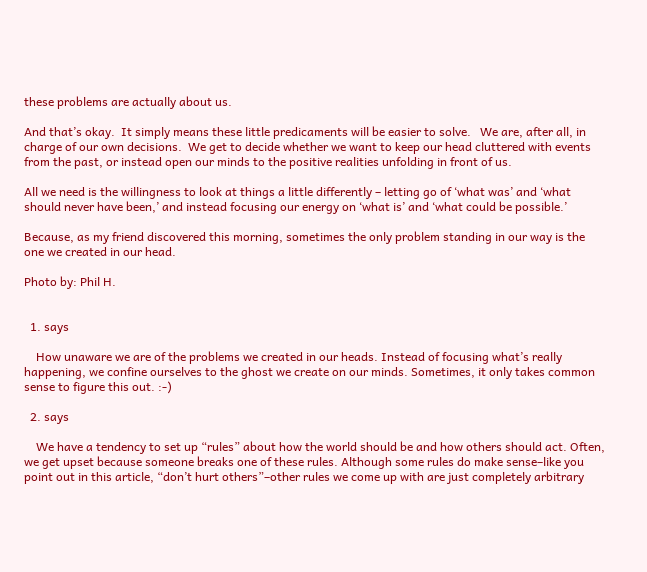these problems are actually about us.

And that’s okay.  It simply means these little predicaments will be easier to solve.   We are, after all, in charge of our own decisions.  We get to decide whether we want to keep our head cluttered with events from the past, or instead open our minds to the positive realities unfolding in front of us.

All we need is the willingness to look at things a little differently – letting go of ‘what was’ and ‘what should never have been,’ and instead focusing our energy on ‘what is’ and ‘what could be possible.’

Because, as my friend discovered this morning, sometimes the only problem standing in our way is the one we created in our head.

Photo by: Phil H.


  1. says

    How unaware we are of the problems we created in our heads. Instead of focusing what’s really happening, we confine ourselves to the ghost we create on our minds. Sometimes, it only takes common sense to figure this out. :-)

  2. says

    We have a tendency to set up “rules” about how the world should be and how others should act. Often, we get upset because someone breaks one of these rules. Although some rules do make sense–like you point out in this article, “don’t hurt others”–other rules we come up with are just completely arbitrary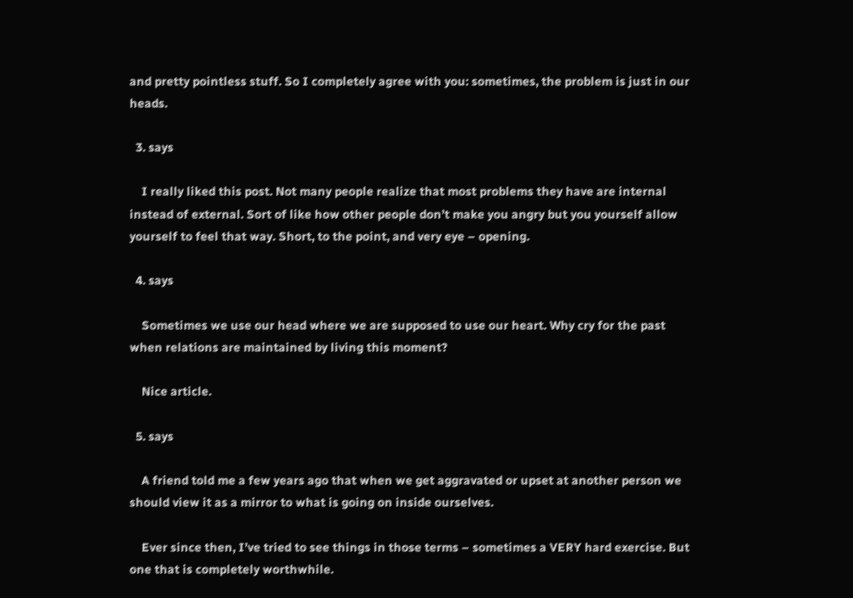and pretty pointless stuff. So I completely agree with you: sometimes, the problem is just in our heads.

  3. says

    I really liked this post. Not many people realize that most problems they have are internal instead of external. Sort of like how other people don’t make you angry but you yourself allow yourself to feel that way. Short, to the point, and very eye – opening.

  4. says

    Sometimes we use our head where we are supposed to use our heart. Why cry for the past when relations are maintained by living this moment?

    Nice article.

  5. says

    A friend told me a few years ago that when we get aggravated or upset at another person we should view it as a mirror to what is going on inside ourselves.

    Ever since then, I’ve tried to see things in those terms – sometimes a VERY hard exercise. But one that is completely worthwhile.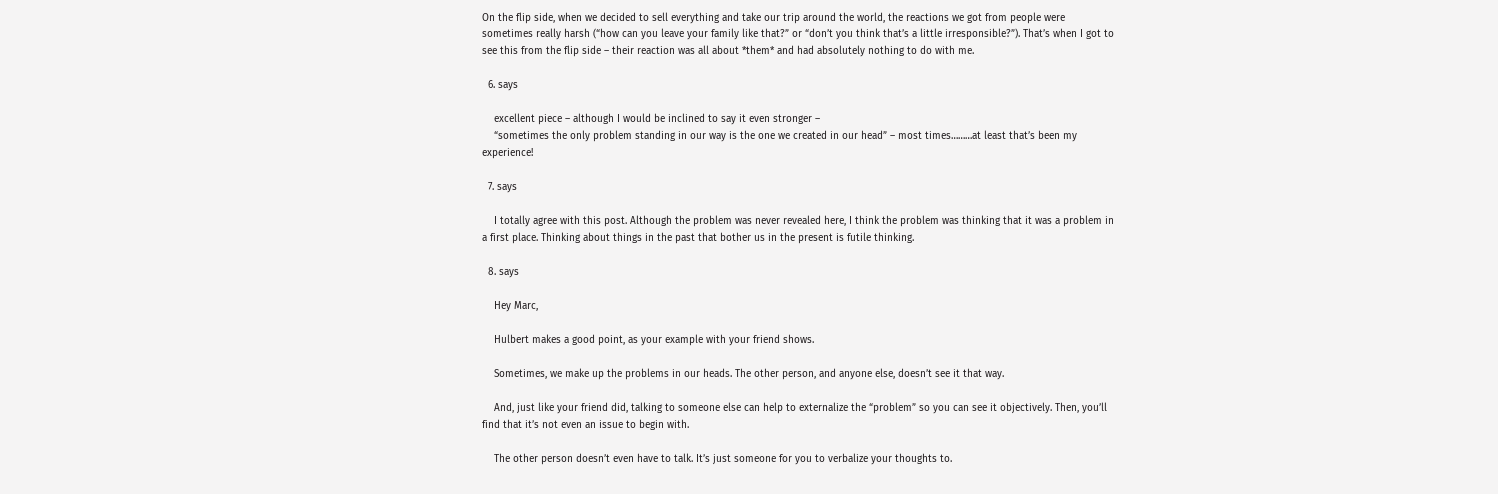On the flip side, when we decided to sell everything and take our trip around the world, the reactions we got from people were sometimes really harsh (“how can you leave your family like that?” or “don’t you think that’s a little irresponsible?”). That’s when I got to see this from the flip side – their reaction was all about *them* and had absolutely nothing to do with me.

  6. says

    excellent piece – although I would be inclined to say it even stronger –
    “sometimes the only problem standing in our way is the one we created in our head” – most times………at least that’s been my experience!

  7. says

    I totally agree with this post. Although the problem was never revealed here, I think the problem was thinking that it was a problem in a first place. Thinking about things in the past that bother us in the present is futile thinking.

  8. says

    Hey Marc,

    Hulbert makes a good point, as your example with your friend shows.

    Sometimes, we make up the problems in our heads. The other person, and anyone else, doesn’t see it that way.

    And, just like your friend did, talking to someone else can help to externalize the “problem” so you can see it objectively. Then, you’ll find that it’s not even an issue to begin with.

    The other person doesn’t even have to talk. It’s just someone for you to verbalize your thoughts to.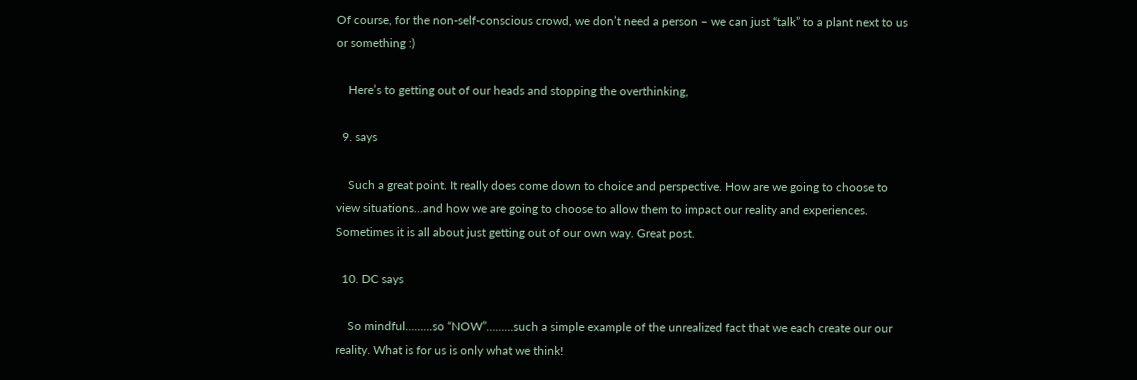Of course, for the non-self-conscious crowd, we don’t need a person – we can just “talk” to a plant next to us or something :)

    Here’s to getting out of our heads and stopping the overthinking,

  9. says

    Such a great point. It really does come down to choice and perspective. How are we going to choose to view situations…and how we are going to choose to allow them to impact our reality and experiences. Sometimes it is all about just getting out of our own way. Great post.

  10. DC says

    So mindful………so “NOW”………such a simple example of the unrealized fact that we each create our our reality. What is for us is only what we think!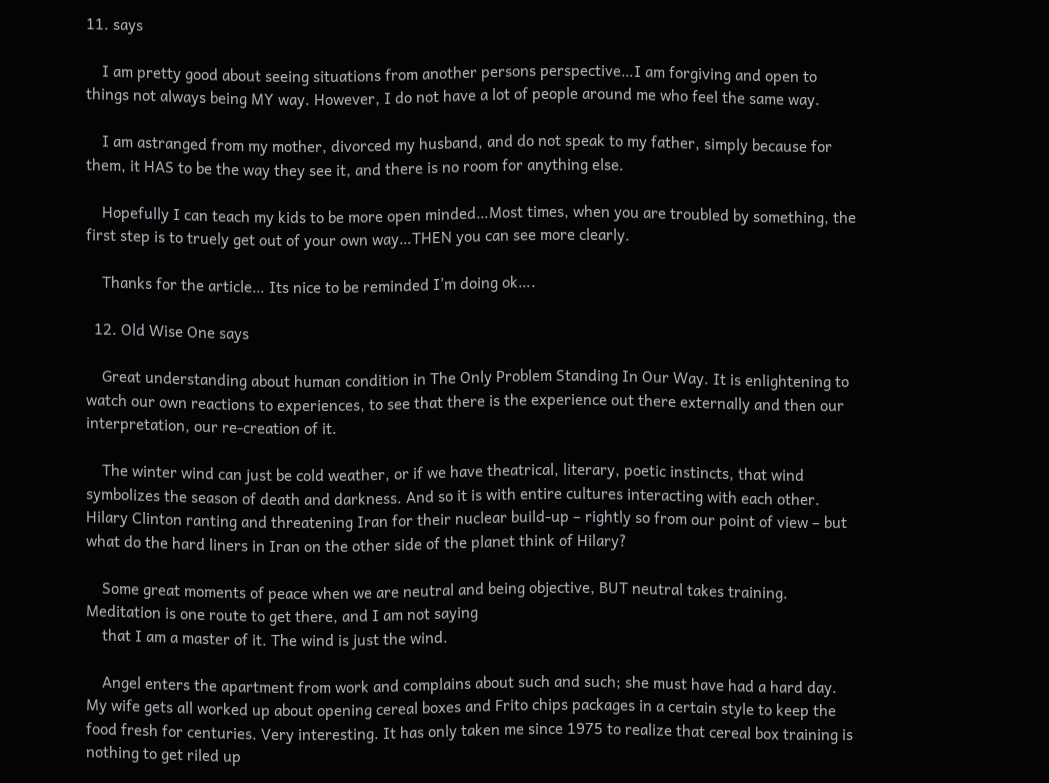11. says

    I am pretty good about seeing situations from another persons perspective…I am forgiving and open to things not always being MY way. However, I do not have a lot of people around me who feel the same way.

    I am astranged from my mother, divorced my husband, and do not speak to my father, simply because for them, it HAS to be the way they see it, and there is no room for anything else.

    Hopefully I can teach my kids to be more open minded…Most times, when you are troubled by something, the first step is to truely get out of your own way…THEN you can see more clearly.

    Thanks for the article… Its nice to be reminded I’m doing ok….

  12. Old Wise One says

    Great understanding about human condition in The Only Problem Standing In Our Way. It is enlightening to watch our own reactions to experiences, to see that there is the experience out there externally and then our interpretation, our re-creation of it.

    The winter wind can just be cold weather, or if we have theatrical, literary, poetic instincts, that wind symbolizes the season of death and darkness. And so it is with entire cultures interacting with each other. Hilary Clinton ranting and threatening Iran for their nuclear build-up – rightly so from our point of view – but what do the hard liners in Iran on the other side of the planet think of Hilary?

    Some great moments of peace when we are neutral and being objective, BUT neutral takes training. Meditation is one route to get there, and I am not saying
    that I am a master of it. The wind is just the wind.

    Angel enters the apartment from work and complains about such and such; she must have had a hard day. My wife gets all worked up about opening cereal boxes and Frito chips packages in a certain style to keep the food fresh for centuries. Very interesting. It has only taken me since 1975 to realize that cereal box training is nothing to get riled up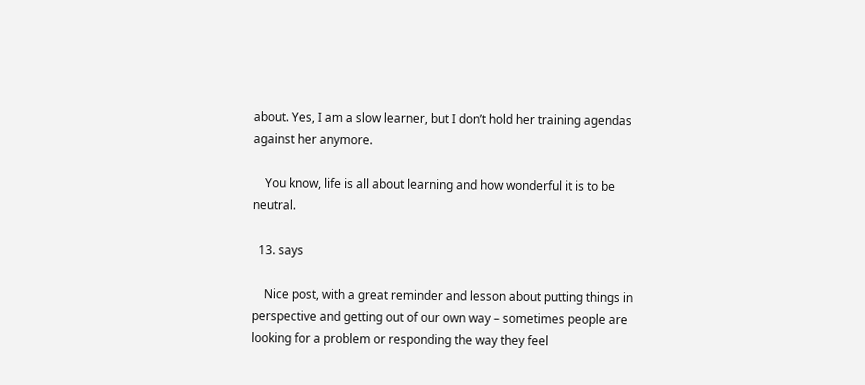about. Yes, I am a slow learner, but I don’t hold her training agendas against her anymore.

    You know, life is all about learning and how wonderful it is to be neutral.

  13. says

    Nice post, with a great reminder and lesson about putting things in perspective and getting out of our own way – sometimes people are looking for a problem or responding the way they feel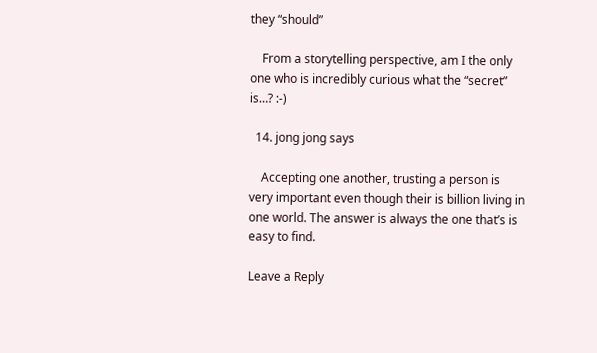they “should”

    From a storytelling perspective, am I the only one who is incredibly curious what the “secret” is…? :-)

  14. jong jong says

    Accepting one another, trusting a person is very important even though their is billion living in one world. The answer is always the one that’s is easy to find.

Leave a Reply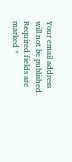Your email address will not be published. Required fields are marked *